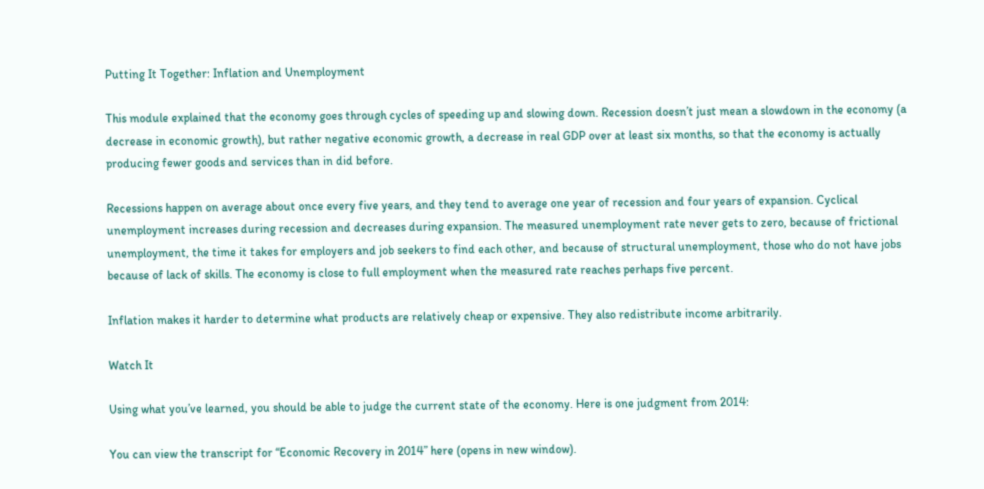Putting It Together: Inflation and Unemployment

This module explained that the economy goes through cycles of speeding up and slowing down. Recession doesn’t just mean a slowdown in the economy (a decrease in economic growth), but rather negative economic growth, a decrease in real GDP over at least six months, so that the economy is actually producing fewer goods and services than in did before.

Recessions happen on average about once every five years, and they tend to average one year of recession and four years of expansion. Cyclical unemployment increases during recession and decreases during expansion. The measured unemployment rate never gets to zero, because of frictional unemployment, the time it takes for employers and job seekers to find each other, and because of structural unemployment, those who do not have jobs because of lack of skills. The economy is close to full employment when the measured rate reaches perhaps five percent.

Inflation makes it harder to determine what products are relatively cheap or expensive. They also redistribute income arbitrarily.

Watch It

Using what you’ve learned, you should be able to judge the current state of the economy. Here is one judgment from 2014:

You can view the transcript for “Economic Recovery in 2014” here (opens in new window).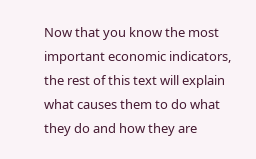Now that you know the most important economic indicators, the rest of this text will explain what causes them to do what they do and how they are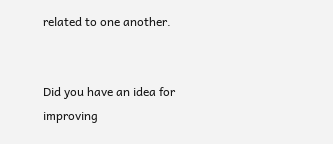related to one another.


Did you have an idea for improving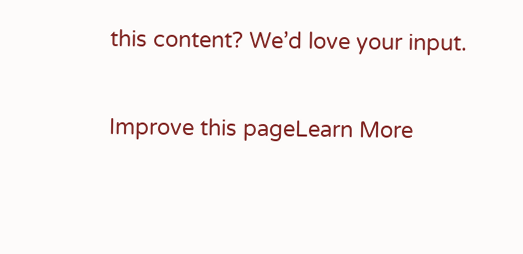this content? We’d love your input.

Improve this pageLearn More